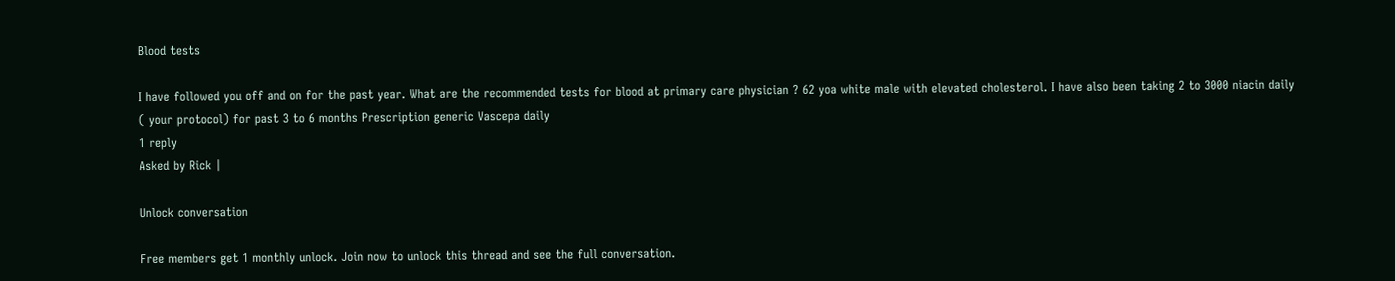Blood tests

I have followed you off and on for the past year. What are the recommended tests for blood at primary care physician ? 62 yoa white male with elevated cholesterol. I have also been taking 2 to 3000 niacin daily ( your protocol) for past 3 to 6 months Prescription generic Vascepa daily
1 reply
Asked by Rick |

Unlock conversation

Free members get 1 monthly unlock. Join now to unlock this thread and see the full conversation.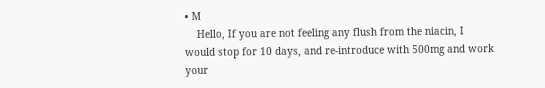• M
    Hello, If you are not feeling any flush from the niacin, I would stop for 10 days, and re-introduce with 500mg and work your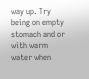way up. Try being on empty stomach and or with warm water when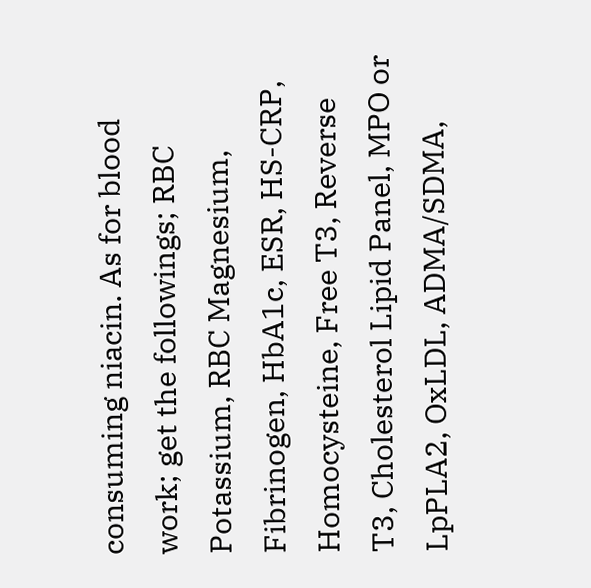consuming niacin. As for blood work; get the followings; RBC Potassium, RBC Magnesium, Fibrinogen, HbA1c, ESR, HS-CRP, Homocysteine, Free T3, Reverse T3, Cholesterol Lipid Panel, MPO or LpPLA2, OxLDL, ADMA/SDMA,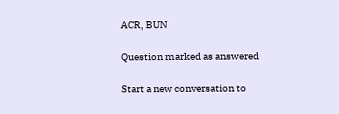ACR, BUN

Question marked as answered

Start a new conversation to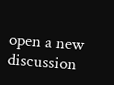open a new discussion